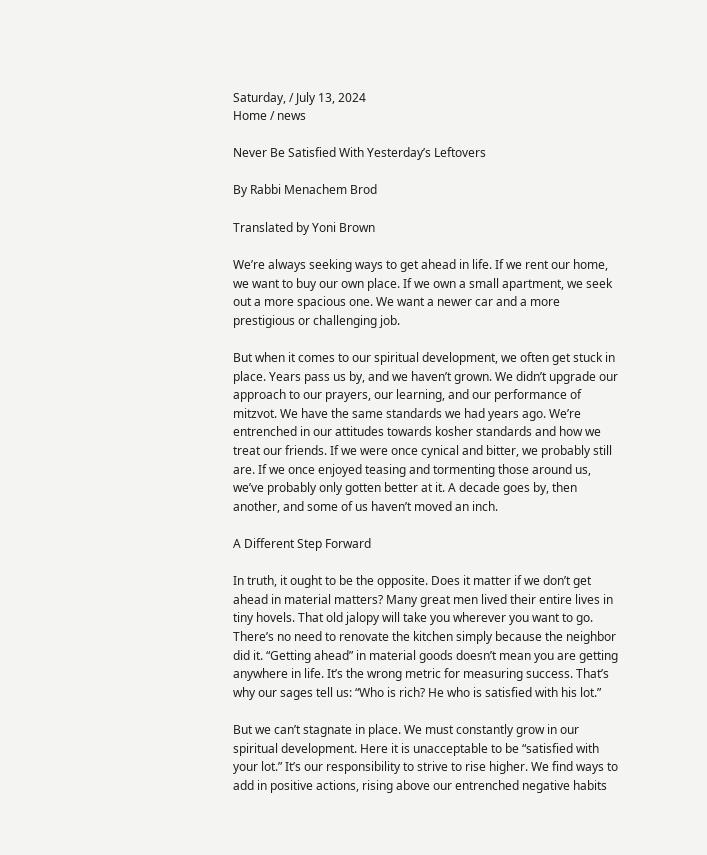Saturday, / July 13, 2024
Home / news

Never Be Satisfied With Yesterday’s Leftovers

By Rabbi Menachem Brod

Translated by Yoni Brown

We’re always seeking ways to get ahead in life. If we rent our home, we want to buy our own place. If we own a small apartment, we seek out a more spacious one. We want a newer car and a more prestigious or challenging job.

But when it comes to our spiritual development, we often get stuck in place. Years pass us by, and we haven’t grown. We didn’t upgrade our approach to our prayers, our learning, and our performance of mitzvot. We have the same standards we had years ago. We’re entrenched in our attitudes towards kosher standards and how we treat our friends. If we were once cynical and bitter, we probably still are. If we once enjoyed teasing and tormenting those around us, we’ve probably only gotten better at it. A decade goes by, then another, and some of us haven’t moved an inch.

A Different Step Forward

In truth, it ought to be the opposite. Does it matter if we don’t get ahead in material matters? Many great men lived their entire lives in tiny hovels. That old jalopy will take you wherever you want to go. There’s no need to renovate the kitchen simply because the neighbor did it. “Getting ahead” in material goods doesn’t mean you are getting anywhere in life. It’s the wrong metric for measuring success. That’s why our sages tell us: “Who is rich? He who is satisfied with his lot.”

But we can’t stagnate in place. We must constantly grow in our spiritual development. Here it is unacceptable to be “satisfied with your lot.” It’s our responsibility to strive to rise higher. We find ways to add in positive actions, rising above our entrenched negative habits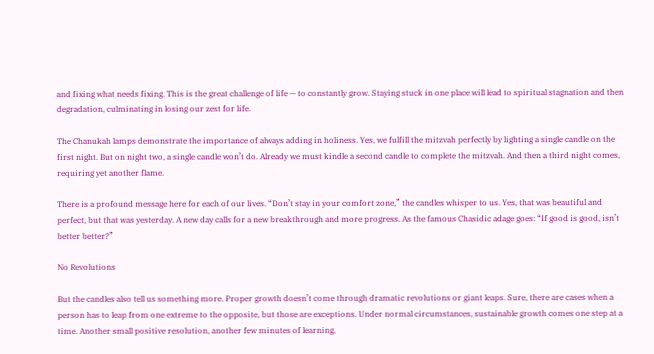and fixing what needs fixing. This is the great challenge of life — to constantly grow. Staying stuck in one place will lead to spiritual stagnation and then degradation, culminating in losing our zest for life.

The Chanukah lamps demonstrate the importance of always adding in holiness. Yes, we fulfill the mitzvah perfectly by lighting a single candle on the first night. But on night two, a single candle won’t do. Already we must kindle a second candle to complete the mitzvah. And then a third night comes, requiring yet another flame.

There is a profound message here for each of our lives. “Don’t stay in your comfort zone,” the candles whisper to us. Yes, that was beautiful and perfect, but that was yesterday. A new day calls for a new breakthrough and more progress. As the famous Chasidic adage goes: “If good is good, isn’t better better?”

No Revolutions

But the candles also tell us something more. Proper growth doesn’t come through dramatic revolutions or giant leaps. Sure, there are cases when a person has to leap from one extreme to the opposite, but those are exceptions. Under normal circumstances, sustainable growth comes one step at a time. Another small positive resolution, another few minutes of learning,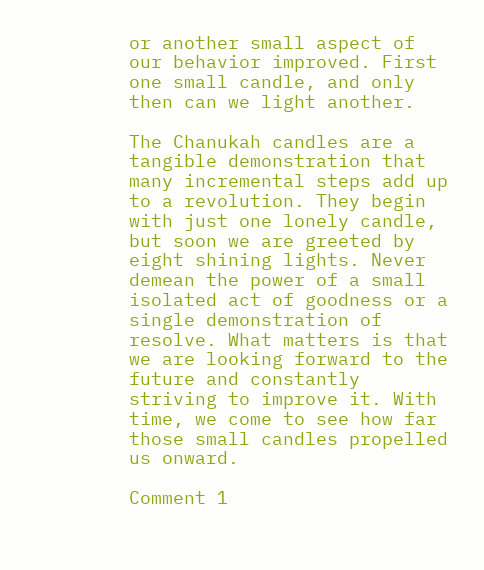or another small aspect of our behavior improved. First one small candle, and only then can we light another.

The Chanukah candles are a tangible demonstration that many incremental steps add up to a revolution. They begin with just one lonely candle, but soon we are greeted by eight shining lights. Never demean the power of a small isolated act of goodness or a single demonstration of resolve. What matters is that we are looking forward to the future and constantly striving to improve it. With time, we come to see how far those small candles propelled us onward.

Comment 1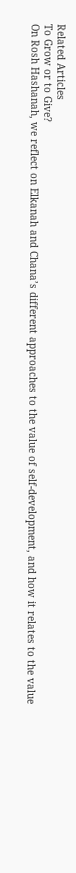Related Articles
To Grow or to Give?
On Rosh Hashanah, we reflect on Elkanah and Chana’s different approaches to the value of self-development, and how it relates to the value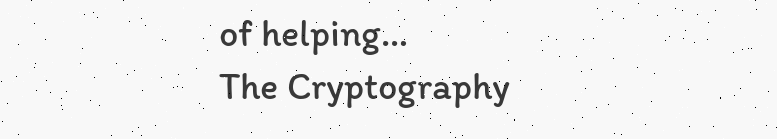of helping…
The Cryptography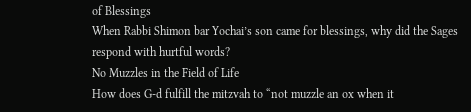of Blessings
When Rabbi Shimon bar Yochai’s son came for blessings, why did the Sages respond with hurtful words?
No Muzzles in the Field of Life
How does G-d fulfill the mitzvah to “not muzzle an ox when it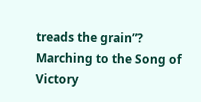treads the grain”?
Marching to the Song of Victory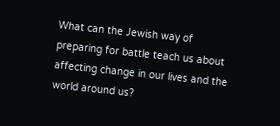What can the Jewish way of preparing for battle teach us about affecting change in our lives and the world around us?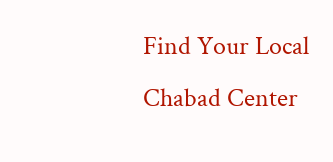Find Your Local Chabad Center